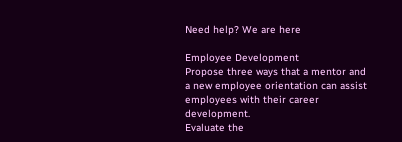Need help? We are here

Employee Development
Propose three ways that a mentor and a new employee orientation can assist employees with their career development.
Evaluate the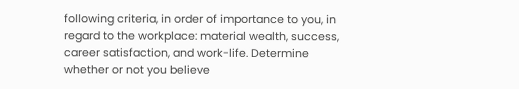following criteria, in order of importance to you, in regard to the workplace: material wealth, success, career satisfaction, and work-life. Determine whether or not you believe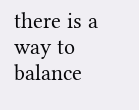there is a way to balance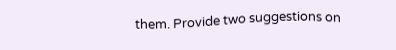them. Provide two suggestions on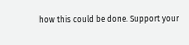how this could be done. Support your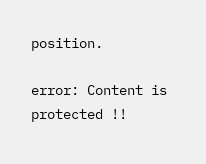position.

error: Content is protected !!